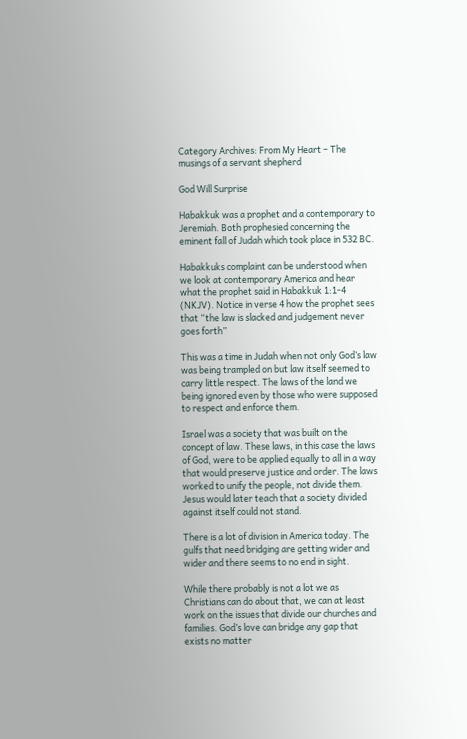Category Archives: From My Heart – The musings of a servant shepherd

God Will Surprise

Habakkuk was a prophet and a contemporary to Jeremiah. Both prophesied concerning the eminent fall of Judah which took place in 532 BC.

Habakkuks complaint can be understood when we look at contemporary America and hear what the prophet said in Habakkuk 1:1-4 (NKJV). Notice in verse 4 how the prophet sees that “the law is slacked and judgement never goes forth”

This was a time in Judah when not only God’s law was being trampled on but law itself seemed to carry little respect. The laws of the land we being ignored even by those who were supposed to respect and enforce them.

Israel was a society that was built on the concept of law. These laws, in this case the laws of God, were to be applied equally to all in a way that would preserve justice and order. The laws worked to unify the people, not divide them. Jesus would later teach that a society divided against itself could not stand.

There is a lot of division in America today. The gulfs that need bridging are getting wider and wider and there seems to no end in sight.

While there probably is not a lot we as Christians can do about that, we can at least work on the issues that divide our churches and families. God’s love can bridge any gap that exists no matter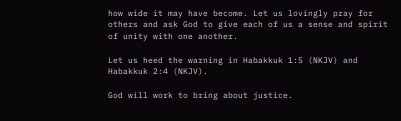how wide it may have become. Let us lovingly pray for others and ask God to give each of us a sense and spirit of unity with one another.

Let us heed the warning in Habakkuk 1:5 (NKJV) and Habakkuk 2:4 (NKJV).

God will work to bring about justice.